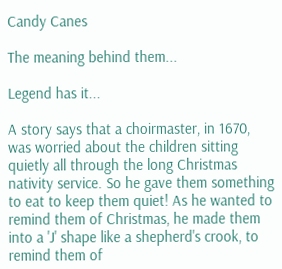Candy Canes

The meaning behind them...

Legend has it...

A story says that a choirmaster, in 1670, was worried about the children sitting quietly all through the long Christmas nativity service. So he gave them something to eat to keep them quiet! As he wanted to remind them of Christmas, he made them into a 'J' shape like a shepherd's crook, to remind them of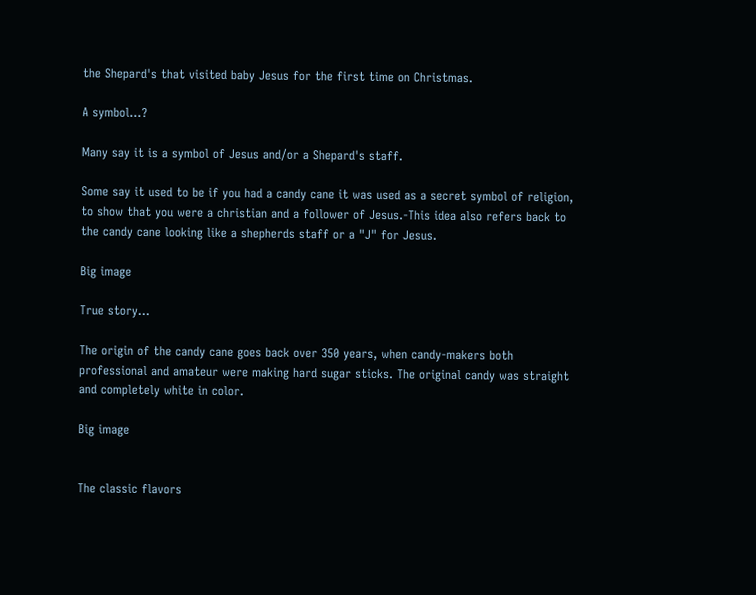the Shepard's that visited baby Jesus for the first time on Christmas.

A symbol...?

Many say it is a symbol of Jesus and/or a Shepard's staff.

Some say it used to be if you had a candy cane it was used as a secret symbol of religion, to show that you were a christian and a follower of Jesus.-This idea also refers back to the candy cane looking like a shepherds staff or a "J" for Jesus.

Big image

True story...

The origin of the candy cane goes back over 350 years, when candy-makers both professional and amateur were making hard sugar sticks. The original candy was straight and completely white in color.

Big image


The classic flavors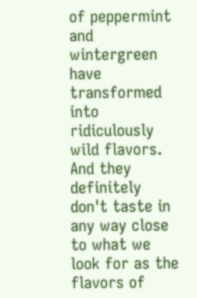of peppermint and wintergreen have transformed into ridiculously wild flavors. And they definitely don't taste in any way close to what we look for as the flavors of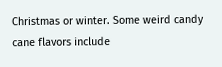Christmas or winter. Some weird candy cane flavors include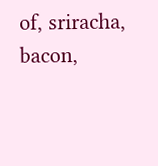of, sriracha, bacon,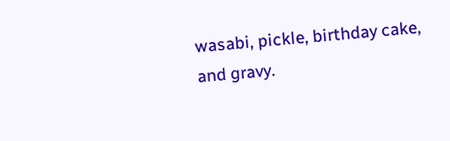wasabi, pickle, birthday cake, and gravy.